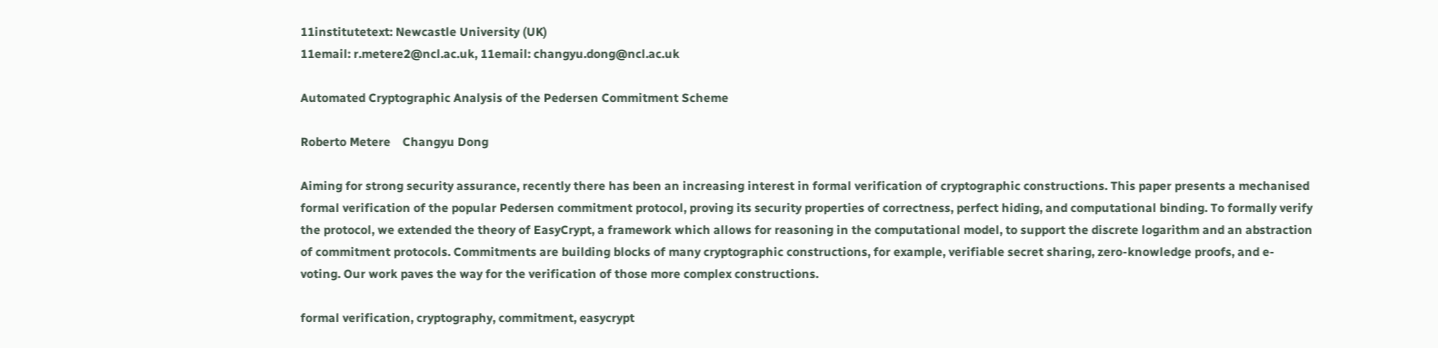11institutetext: Newcastle University (UK)
11email: r.metere2@ncl.ac.uk, 11email: changyu.dong@ncl.ac.uk

Automated Cryptographic Analysis of the Pedersen Commitment Scheme

Roberto Metere    Changyu Dong

Aiming for strong security assurance, recently there has been an increasing interest in formal verification of cryptographic constructions. This paper presents a mechanised formal verification of the popular Pedersen commitment protocol, proving its security properties of correctness, perfect hiding, and computational binding. To formally verify the protocol, we extended the theory of EasyCrypt, a framework which allows for reasoning in the computational model, to support the discrete logarithm and an abstraction of commitment protocols. Commitments are building blocks of many cryptographic constructions, for example, verifiable secret sharing, zero-knowledge proofs, and e-voting. Our work paves the way for the verification of those more complex constructions.

formal verification, cryptography, commitment, easycrypt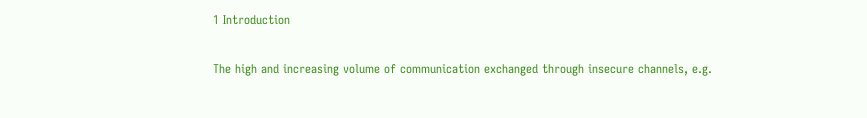1 Introduction

The high and increasing volume of communication exchanged through insecure channels, e.g.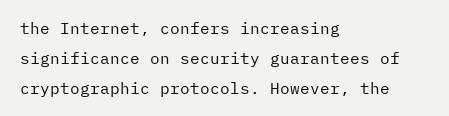the Internet, confers increasing significance on security guarantees of cryptographic protocols. However, the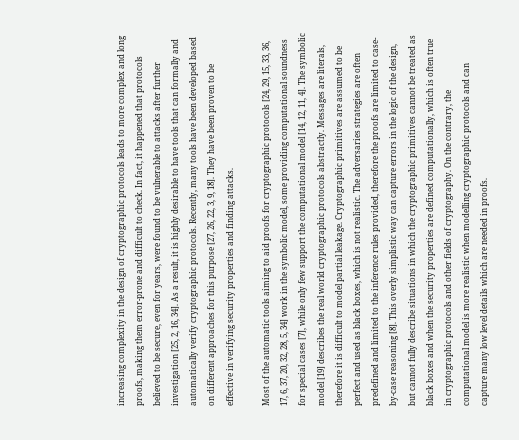increasing complexity in the design of cryptographic protocols leads to more complex and long proofs, making them error-prone and difficult to check. In fact, it happened that protocols believed to be secure, even for years, were found to be vulnerable to attacks after further investigation [25, 2, 16, 34]. As a result, it is highly desirable to have tools that can formally and automatically verify cryptographic protocols. Recently, many tools have been developed based on different approaches for this purpose [27, 26, 22, 3, 9, 18]. They have been proven to be effective in verifying security properties and finding attacks.

Most of the automatic tools aiming to aid proofs for cryptographic protocols [24, 29, 15, 33, 36, 17, 6, 37, 20, 32, 28, 5, 34] work in the symbolic model, some providing computational soundness for special cases [7], while only few support the computational model [14, 12, 11, 4]. The symbolic model [19] describes the real world cryptographic protocols abstractly. Messages are literals, therefore it is difficult to model partial leakage. Cryptographic primitives are assumed to be perfect and used as black boxes, which is not realistic. The adversaries strategies are often predefined and limited to the inference rules provided, therefore the proofs are limited to case-by-case reasoning [8]. This overly simplistic way can capture errors in the logic of the design, but cannot fully describe situations in which the cryptographic primitives cannot be treated as black boxes and when the security properties are defined computationally, which is often true in cryptographic protocols and other fields of cryptography. On the contrary, the computational model is more realistic when modelling cryptographic protocols and can capture many low level details which are needed in proofs.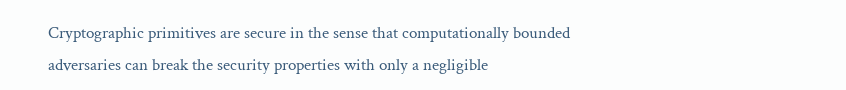Cryptographic primitives are secure in the sense that computationally bounded adversaries can break the security properties with only a negligible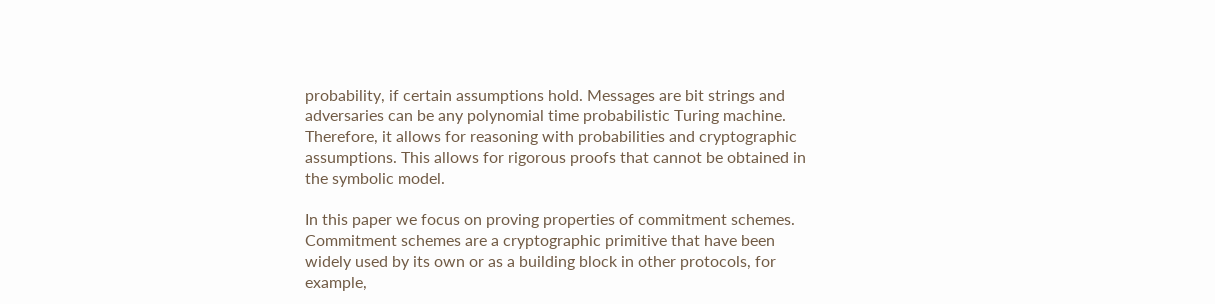probability, if certain assumptions hold. Messages are bit strings and adversaries can be any polynomial time probabilistic Turing machine. Therefore, it allows for reasoning with probabilities and cryptographic assumptions. This allows for rigorous proofs that cannot be obtained in the symbolic model.

In this paper we focus on proving properties of commitment schemes. Commitment schemes are a cryptographic primitive that have been widely used by its own or as a building block in other protocols, for example,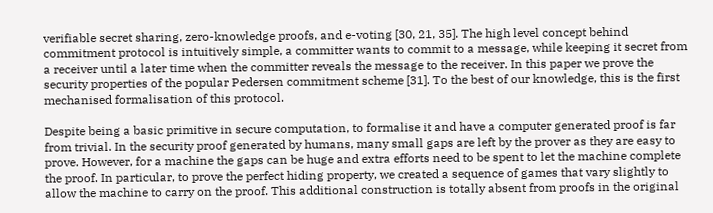verifiable secret sharing, zero-knowledge proofs, and e-voting [30, 21, 35]. The high level concept behind commitment protocol is intuitively simple, a committer wants to commit to a message, while keeping it secret from a receiver until a later time when the committer reveals the message to the receiver. In this paper we prove the security properties of the popular Pedersen commitment scheme [31]. To the best of our knowledge, this is the first mechanised formalisation of this protocol.

Despite being a basic primitive in secure computation, to formalise it and have a computer generated proof is far from trivial. In the security proof generated by humans, many small gaps are left by the prover as they are easy to prove. However, for a machine the gaps can be huge and extra efforts need to be spent to let the machine complete the proof. In particular, to prove the perfect hiding property, we created a sequence of games that vary slightly to allow the machine to carry on the proof. This additional construction is totally absent from proofs in the original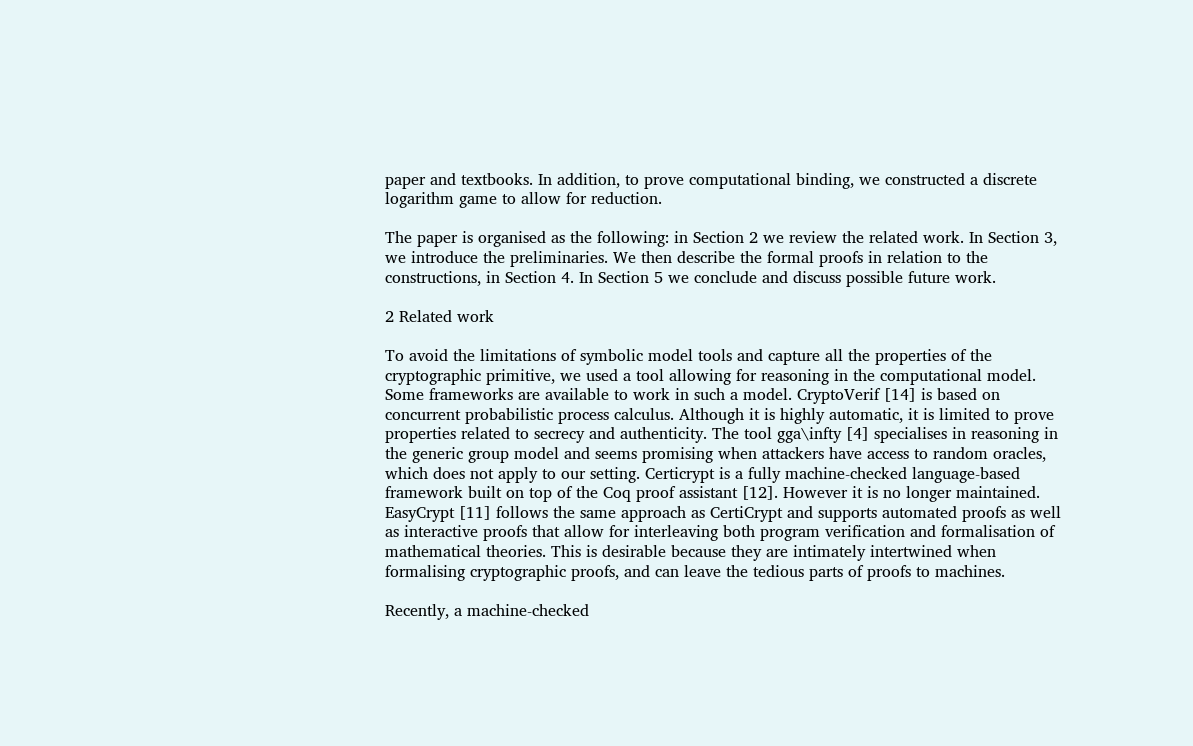paper and textbooks. In addition, to prove computational binding, we constructed a discrete logarithm game to allow for reduction.

The paper is organised as the following: in Section 2 we review the related work. In Section 3, we introduce the preliminaries. We then describe the formal proofs in relation to the constructions, in Section 4. In Section 5 we conclude and discuss possible future work.

2 Related work

To avoid the limitations of symbolic model tools and capture all the properties of the cryptographic primitive, we used a tool allowing for reasoning in the computational model. Some frameworks are available to work in such a model. CryptoVerif [14] is based on concurrent probabilistic process calculus. Although it is highly automatic, it is limited to prove properties related to secrecy and authenticity. The tool gga\infty [4] specialises in reasoning in the generic group model and seems promising when attackers have access to random oracles, which does not apply to our setting. Certicrypt is a fully machine-checked language-based framework built on top of the Coq proof assistant [12]. However it is no longer maintained. EasyCrypt [11] follows the same approach as CertiCrypt and supports automated proofs as well as interactive proofs that allow for interleaving both program verification and formalisation of mathematical theories. This is desirable because they are intimately intertwined when formalising cryptographic proofs, and can leave the tedious parts of proofs to machines.

Recently, a machine-checked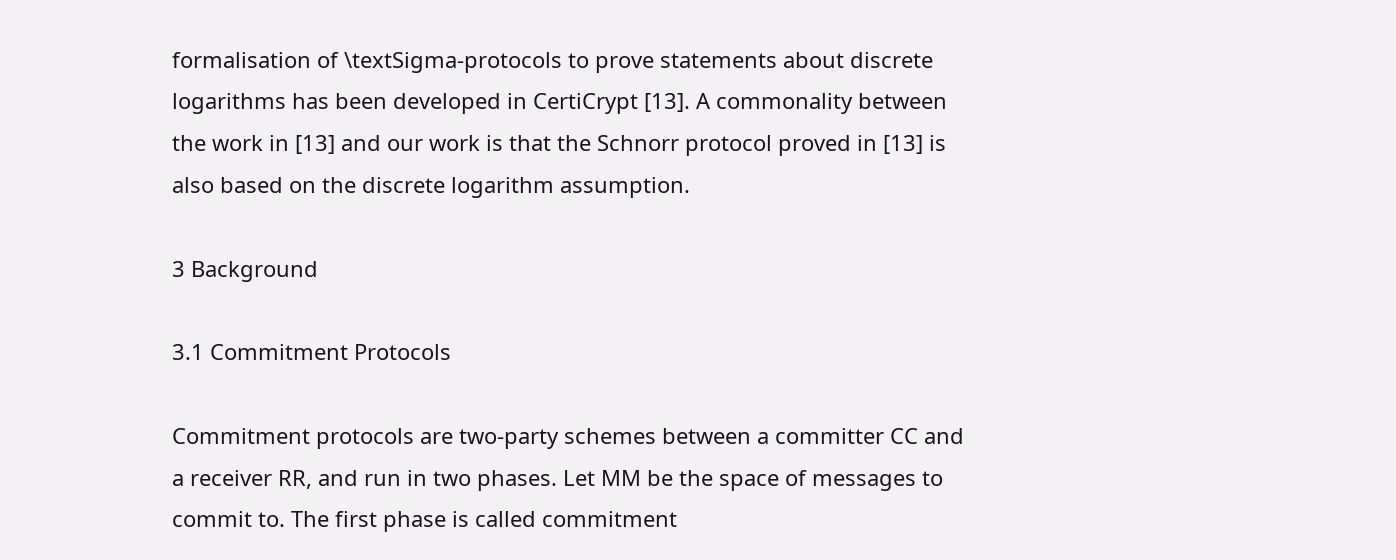formalisation of \textSigma-protocols to prove statements about discrete logarithms has been developed in CertiCrypt [13]. A commonality between the work in [13] and our work is that the Schnorr protocol proved in [13] is also based on the discrete logarithm assumption.

3 Background

3.1 Commitment Protocols

Commitment protocols are two-party schemes between a committer CC and a receiver RR, and run in two phases. Let MM be the space of messages to commit to. The first phase is called commitment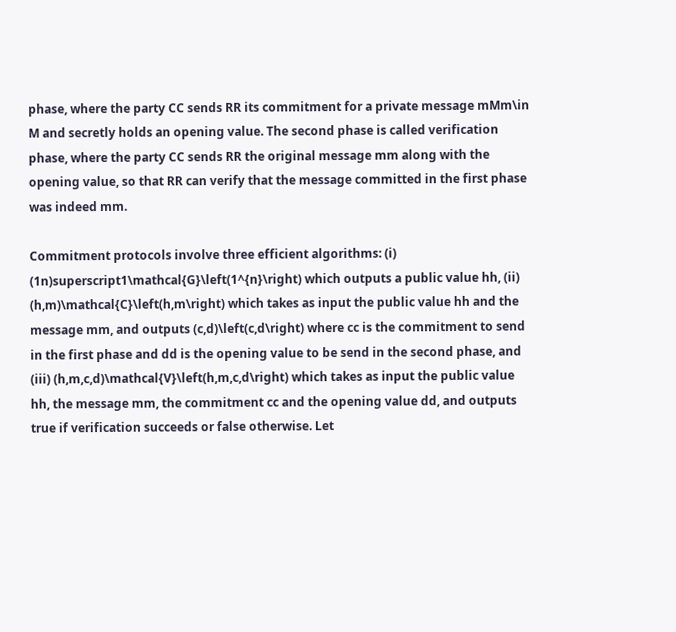phase, where the party CC sends RR its commitment for a private message mMm\in M and secretly holds an opening value. The second phase is called verification phase, where the party CC sends RR the original message mm along with the opening value, so that RR can verify that the message committed in the first phase was indeed mm.

Commitment protocols involve three efficient algorithms: (i) (1n)superscript1\mathcal{G}\left(1^{n}\right) which outputs a public value hh, (ii) (h,m)\mathcal{C}\left(h,m\right) which takes as input the public value hh and the message mm, and outputs (c,d)\left(c,d\right) where cc is the commitment to send in the first phase and dd is the opening value to be send in the second phase, and (iii) (h,m,c,d)\mathcal{V}\left(h,m,c,d\right) which takes as input the public value hh, the message mm, the commitment cc and the opening value dd, and outputs true if verification succeeds or false otherwise. Let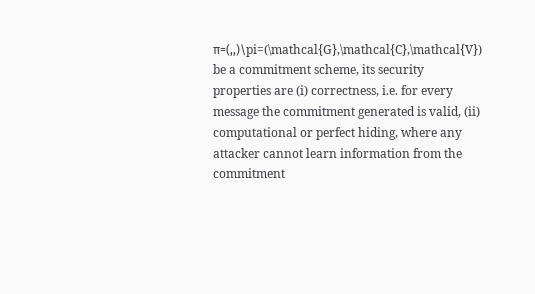π=(,,)\pi=(\mathcal{G},\mathcal{C},\mathcal{V}) be a commitment scheme, its security properties are (i) correctness, i.e. for every message the commitment generated is valid, (ii) computational or perfect hiding, where any attacker cannot learn information from the commitment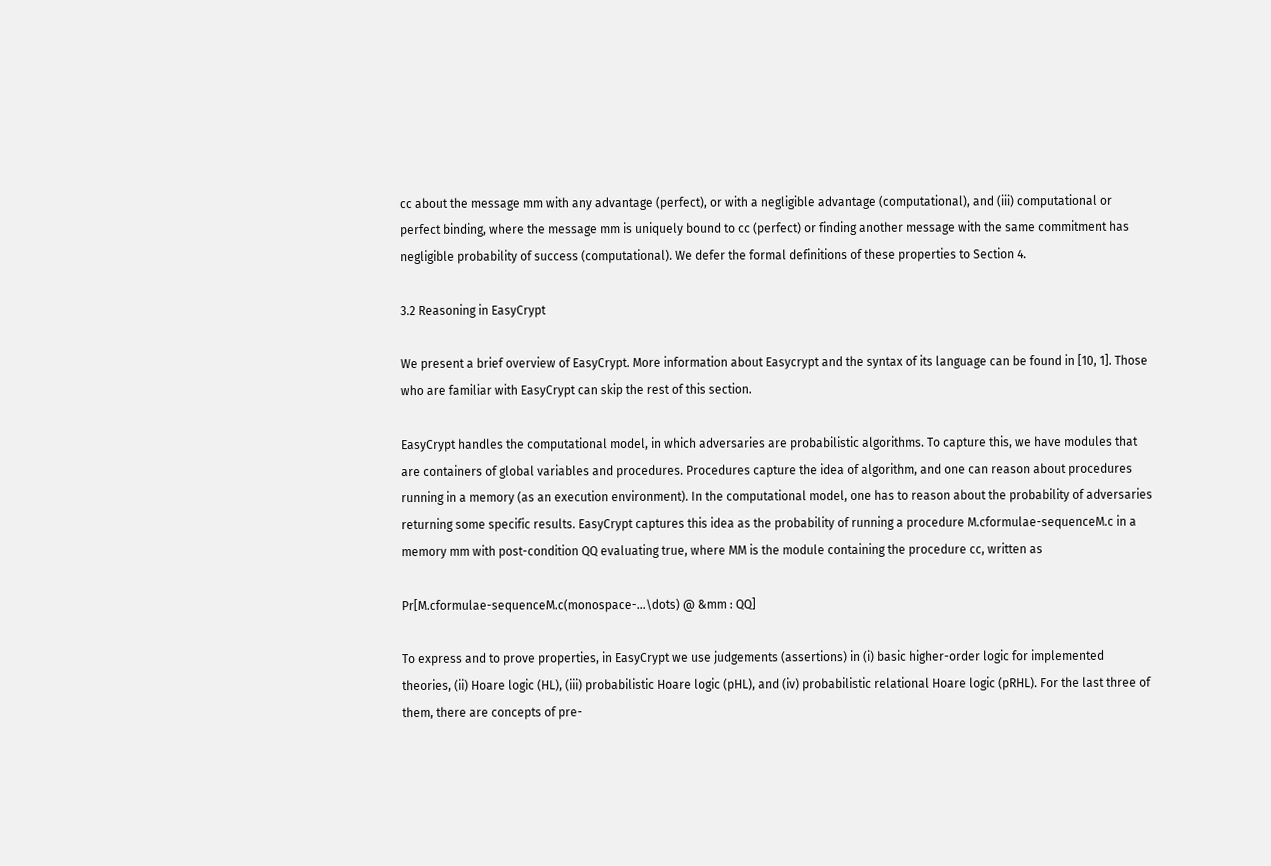cc about the message mm with any advantage (perfect), or with a negligible advantage (computational), and (iii) computational or perfect binding, where the message mm is uniquely bound to cc (perfect) or finding another message with the same commitment has negligible probability of success (computational). We defer the formal definitions of these properties to Section 4.

3.2 Reasoning in EasyCrypt

We present a brief overview of EasyCrypt. More information about Easycrypt and the syntax of its language can be found in [10, 1]. Those who are familiar with EasyCrypt can skip the rest of this section.

EasyCrypt handles the computational model, in which adversaries are probabilistic algorithms. To capture this, we have modules that are containers of global variables and procedures. Procedures capture the idea of algorithm, and one can reason about procedures running in a memory (as an execution environment). In the computational model, one has to reason about the probability of adversaries returning some specific results. EasyCrypt captures this idea as the probability of running a procedure M.cformulae-sequenceM.c in a memory mm with post-condition QQ evaluating true, where MM is the module containing the procedure cc, written as

Pr[M.cformulae-sequenceM.c(monospace-…\dots) @ &mm : QQ]

To express and to prove properties, in EasyCrypt we use judgements (assertions) in (i) basic higher-order logic for implemented theories, (ii) Hoare logic (HL), (iii) probabilistic Hoare logic (pHL), and (iv) probabilistic relational Hoare logic (pRHL). For the last three of them, there are concepts of pre-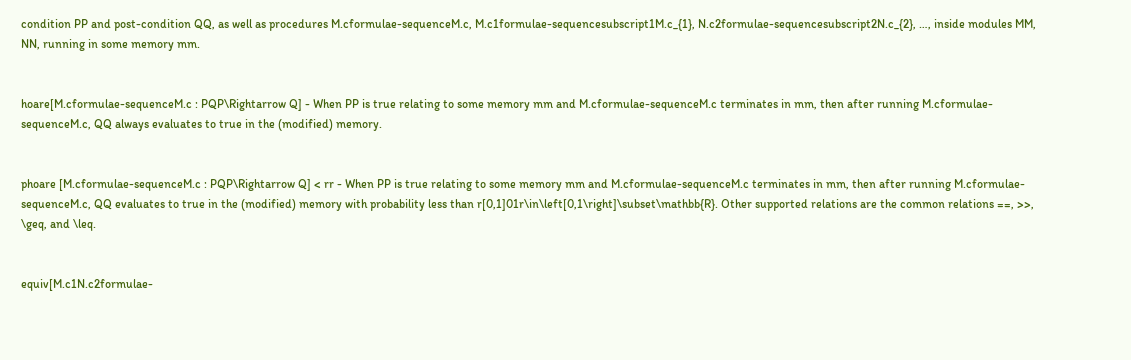condition PP and post-condition QQ, as well as procedures M.cformulae-sequenceM.c, M.c1formulae-sequencesubscript1M.c_{1}, N.c2formulae-sequencesubscript2N.c_{2}, …, inside modules MM, NN, running in some memory mm.


hoare[M.cformulae-sequenceM.c : PQP\Rightarrow Q] - When PP is true relating to some memory mm and M.cformulae-sequenceM.c terminates in mm, then after running M.cformulae-sequenceM.c, QQ always evaluates to true in the (modified) memory.


phoare [M.cformulae-sequenceM.c : PQP\Rightarrow Q] < rr - When PP is true relating to some memory mm and M.cformulae-sequenceM.c terminates in mm, then after running M.cformulae-sequenceM.c, QQ evaluates to true in the (modified) memory with probability less than r[0,1]01r\in\left[0,1\right]\subset\mathbb{R}. Other supported relations are the common relations ==, >>, \geq, and \leq.


equiv[M.c1N.c2formulae-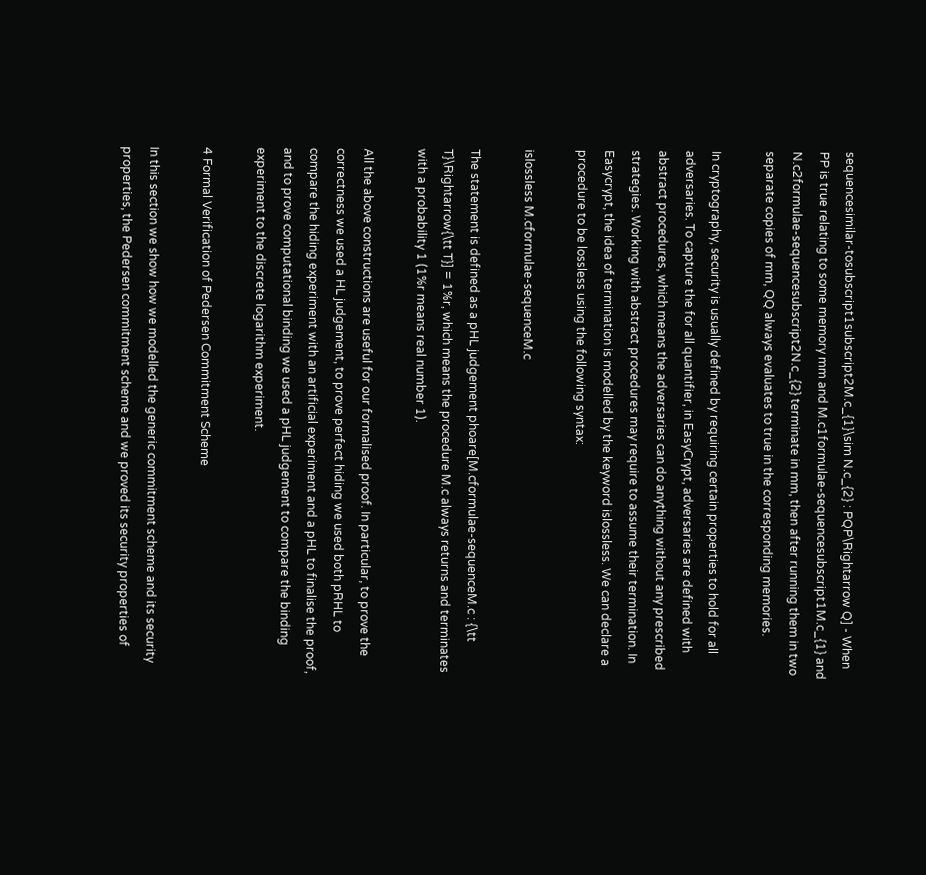sequencesimilar-tosubscript1subscript2M.c_{1}\sim N.c_{2} : PQP\Rightarrow Q] - When PP is true relating to some memory mm and M.c1formulae-sequencesubscript1M.c_{1} and N.c2formulae-sequencesubscript2N.c_{2} terminate in mm, then after running them in two separate copies of mm, QQ always evaluates to true in the corresponding memories.

In cryptography, security is usually defined by requiring certain properties to hold for all adversaries. To capture the for all quantifier, in EasyCrypt, adversaries are defined with abstract procedures, which means the adversaries can do anything without any prescribed strategies. Working with abstract procedures may require to assume their termination. In Easycrypt, the idea of termination is modelled by the keyword islossless. We can declare a procedure to be lossless using the following syntax:

islossless M.cformulae-sequenceM.c

The statement is defined as a pHL judgement phoare[M.cformulae-sequenceM.c : {\tt T}\Rightarrow{\tt T}] = 1%r, which means the procedure M.c always returns and terminates with a probability 1 (1%r means real number 1).

All the above constructions are useful for our formalised proof. In particular, to prove the correctness we used a HL judgement, to prove perfect hiding we used both pRHL to compare the hiding experiment with an artificial experiment and a pHL to finalise the proof, and to prove computational binding we used a pHL judgement to compare the binding experiment to the discrete logarithm experiment.

4 Formal Verification of Pedersen Commitment Scheme

In this section we show how we modelled the generic commitment scheme and its security properties, the Pedersen commitment scheme and we proved its security properties of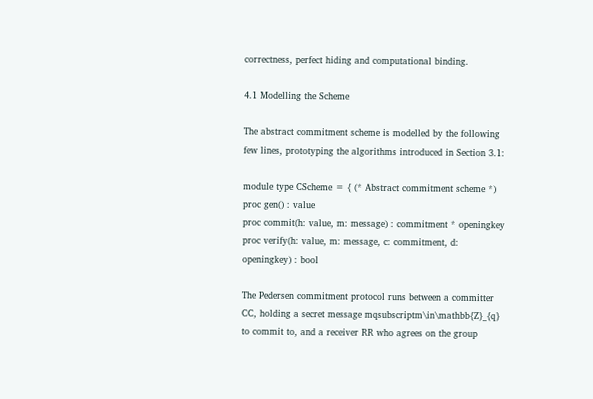correctness, perfect hiding and computational binding.

4.1 Modelling the Scheme

The abstract commitment scheme is modelled by the following few lines, prototyping the algorithms introduced in Section 3.1:

module type CScheme = { (* Abstract commitment scheme *)
proc gen() : value
proc commit(h: value, m: message) : commitment * openingkey
proc verify(h: value, m: message, c: commitment, d: openingkey) : bool

The Pedersen commitment protocol runs between a committer CC, holding a secret message mqsubscriptm\in\mathbb{Z}_{q} to commit to, and a receiver RR who agrees on the group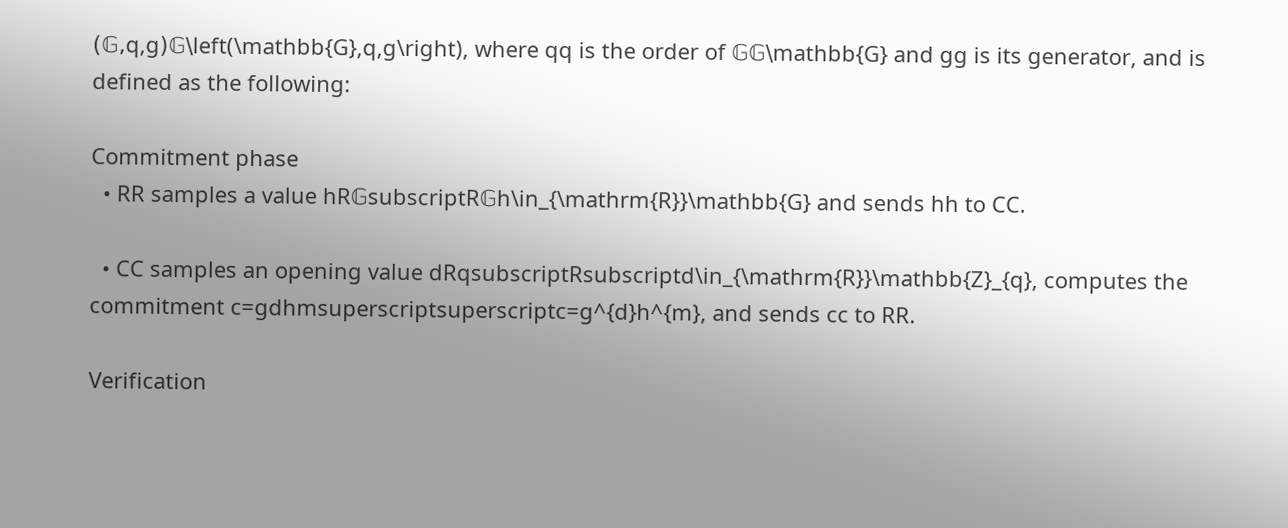(𝔾,q,g)𝔾\left(\mathbb{G},q,g\right), where qq is the order of 𝔾𝔾\mathbb{G} and gg is its generator, and is defined as the following:

Commitment phase
  • RR samples a value hR𝔾subscriptR𝔾h\in_{\mathrm{R}}\mathbb{G} and sends hh to CC.

  • CC samples an opening value dRqsubscriptRsubscriptd\in_{\mathrm{R}}\mathbb{Z}_{q}, computes the commitment c=gdhmsuperscriptsuperscriptc=g^{d}h^{m}, and sends cc to RR.

Verification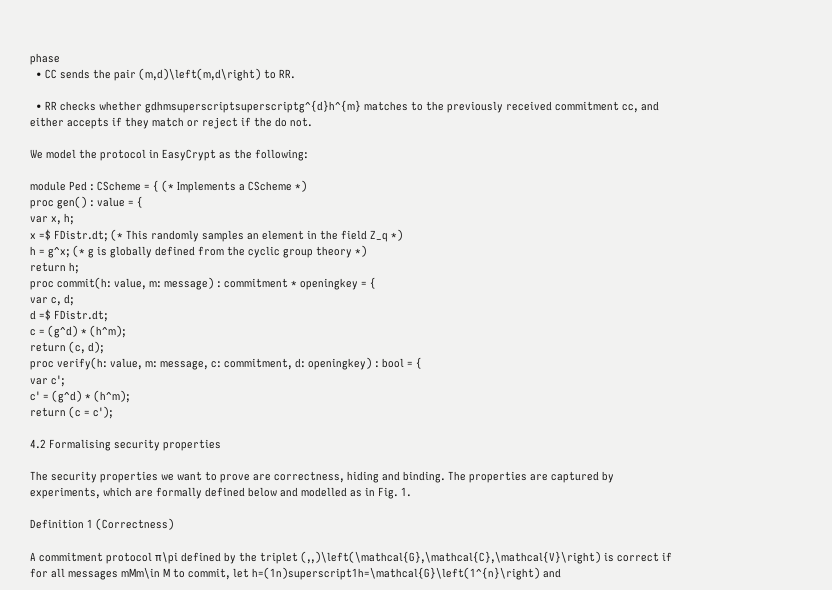phase
  • CC sends the pair (m,d)\left(m,d\right) to RR.

  • RR checks whether gdhmsuperscriptsuperscriptg^{d}h^{m} matches to the previously received commitment cc, and either accepts if they match or reject if the do not.

We model the protocol in EasyCrypt as the following:

module Ped : CScheme = { (* Implements a CScheme *)
proc gen() : value = {
var x, h;
x =$ FDistr.dt; (* This randomly samples an element in the field Z_q *)
h = g^x; (* g is globally defined from the cyclic group theory *)
return h;
proc commit(h: value, m: message) : commitment * openingkey = {
var c, d;
d =$ FDistr.dt;
c = (g^d) * (h^m);
return (c, d);
proc verify(h: value, m: message, c: commitment, d: openingkey) : bool = {
var c';
c' = (g^d) * (h^m);
return (c = c');

4.2 Formalising security properties

The security properties we want to prove are correctness, hiding and binding. The properties are captured by experiments, which are formally defined below and modelled as in Fig. 1.

Definition 1 (Correctness)

A commitment protocol π\pi defined by the triplet (,,)\left(\mathcal{G},\mathcal{C},\mathcal{V}\right) is correct if for all messages mMm\in M to commit, let h=(1n)superscript1h=\mathcal{G}\left(1^{n}\right) and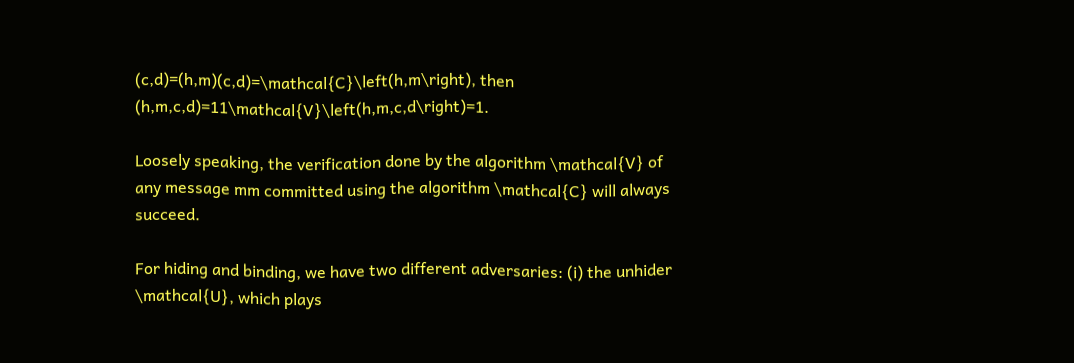(c,d)=(h,m)(c,d)=\mathcal{C}\left(h,m\right), then (h,m,c,d)=11\mathcal{V}\left(h,m,c,d\right)=1.

Loosely speaking, the verification done by the algorithm \mathcal{V} of any message mm committed using the algorithm \mathcal{C} will always succeed.

For hiding and binding, we have two different adversaries: (i) the unhider \mathcal{U}, which plays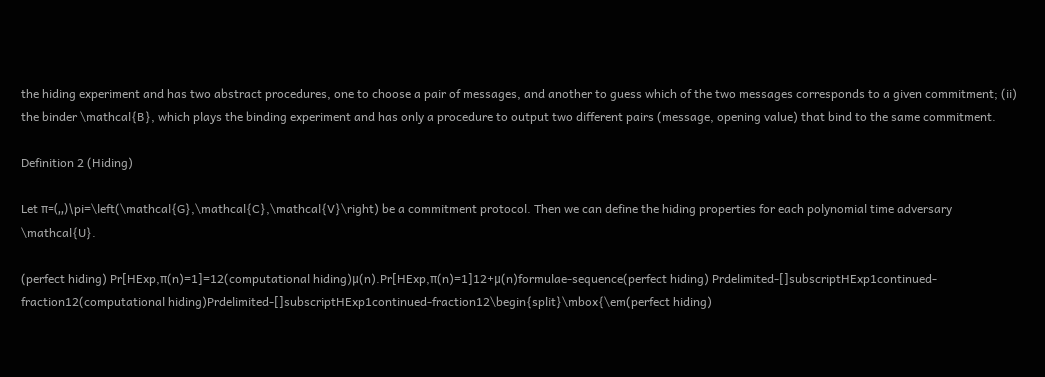the hiding experiment and has two abstract procedures, one to choose a pair of messages, and another to guess which of the two messages corresponds to a given commitment; (ii) the binder \mathcal{B}, which plays the binding experiment and has only a procedure to output two different pairs (message, opening value) that bind to the same commitment.

Definition 2 (Hiding)

Let π=(,,)\pi=\left(\mathcal{G},\mathcal{C},\mathcal{V}\right) be a commitment protocol. Then we can define the hiding properties for each polynomial time adversary \mathcal{U}.

(perfect hiding) Pr[HExp,π(n)=1]=12(computational hiding)μ(n).Pr[HExp,π(n)=1]12+μ(n)formulae-sequence(perfect hiding) Prdelimited-[]subscriptHExp1continued-fraction12(computational hiding)Prdelimited-[]subscriptHExp1continued-fraction12\begin{split}\mbox{\em(perfect hiding)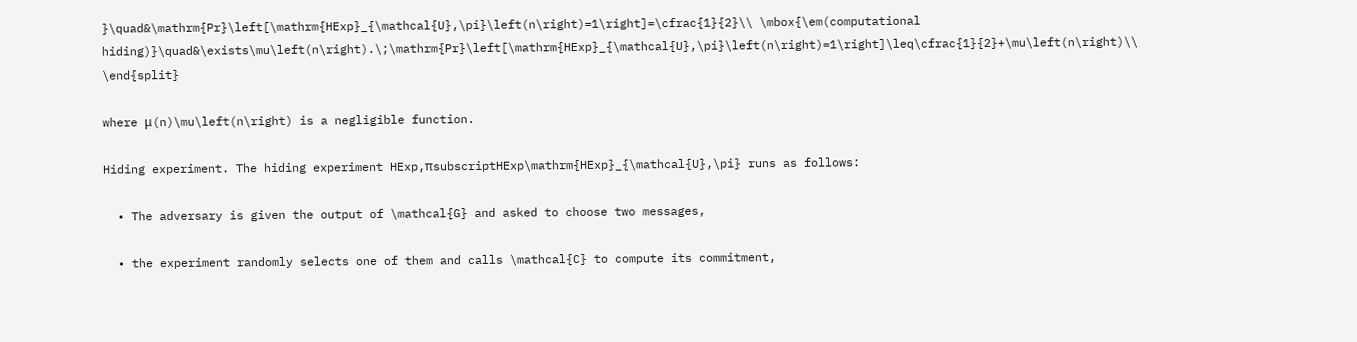}\quad&\mathrm{Pr}\left[\mathrm{HExp}_{\mathcal{U},\pi}\left(n\right)=1\right]=\cfrac{1}{2}\\ \mbox{\em(computational hiding)}\quad&\exists\mu\left(n\right).\;\mathrm{Pr}\left[\mathrm{HExp}_{\mathcal{U},\pi}\left(n\right)=1\right]\leq\cfrac{1}{2}+\mu\left(n\right)\\ \end{split}

where μ(n)\mu\left(n\right) is a negligible function.

Hiding experiment. The hiding experiment HExp,πsubscriptHExp\mathrm{HExp}_{\mathcal{U},\pi} runs as follows:

  • The adversary is given the output of \mathcal{G} and asked to choose two messages,

  • the experiment randomly selects one of them and calls \mathcal{C} to compute its commitment,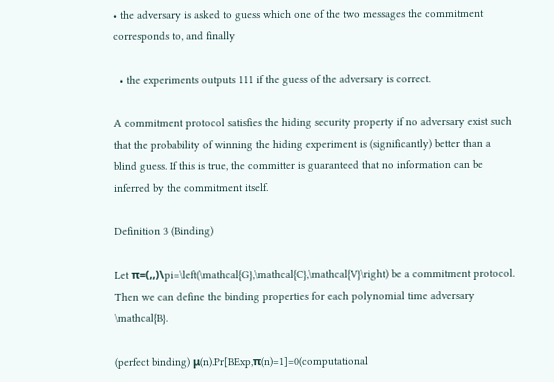• the adversary is asked to guess which one of the two messages the commitment corresponds to, and finally

  • the experiments outputs 111 if the guess of the adversary is correct.

A commitment protocol satisfies the hiding security property if no adversary exist such that the probability of winning the hiding experiment is (significantly) better than a blind guess. If this is true, the committer is guaranteed that no information can be inferred by the commitment itself.

Definition 3 (Binding)

Let π=(,,)\pi=\left(\mathcal{G},\mathcal{C},\mathcal{V}\right) be a commitment protocol. Then we can define the binding properties for each polynomial time adversary \mathcal{B}.

(perfect binding) μ(n).Pr[BExp,π(n)=1]=0(computational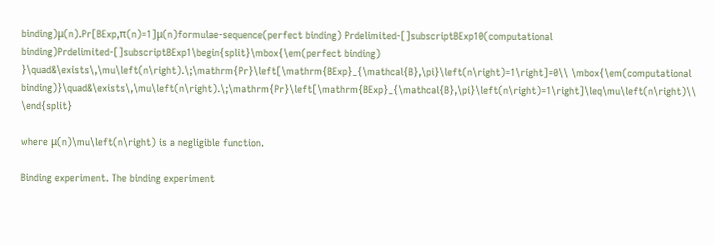binding)μ(n).Pr[BExp,π(n)=1]μ(n)formulae-sequence(perfect binding) Prdelimited-[]subscriptBExp10(computational binding)Prdelimited-[]subscriptBExp1\begin{split}\mbox{\em(perfect binding) }\quad&\exists\,\mu\left(n\right).\;\mathrm{Pr}\left[\mathrm{BExp}_{\mathcal{B},\pi}\left(n\right)=1\right]=0\\ \mbox{\em(computational binding)}\quad&\exists\,\mu\left(n\right).\;\mathrm{Pr}\left[\mathrm{BExp}_{\mathcal{B},\pi}\left(n\right)=1\right]\leq\mu\left(n\right)\\ \end{split}

where μ(n)\mu\left(n\right) is a negligible function.

Binding experiment. The binding experiment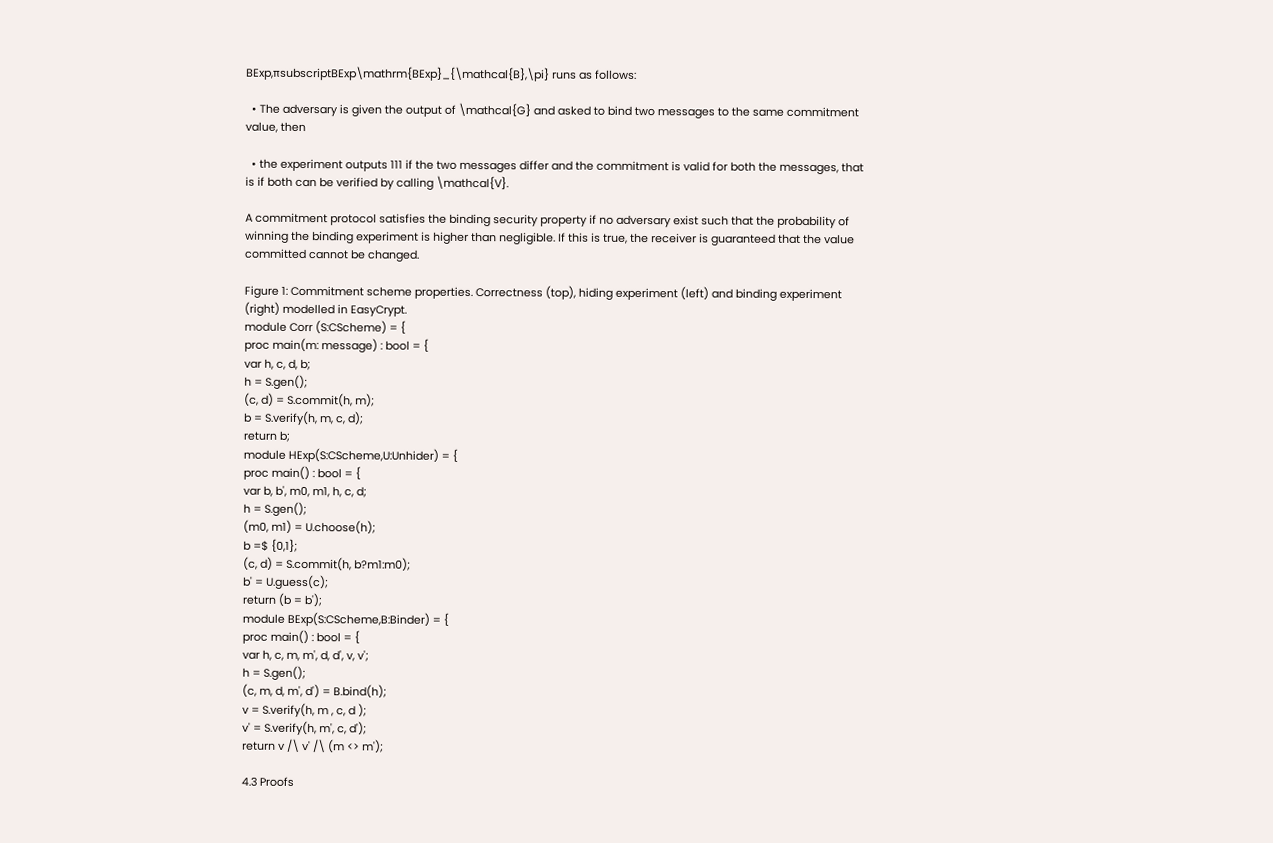BExp,πsubscriptBExp\mathrm{BExp}_{\mathcal{B},\pi} runs as follows:

  • The adversary is given the output of \mathcal{G} and asked to bind two messages to the same commitment value, then

  • the experiment outputs 111 if the two messages differ and the commitment is valid for both the messages, that is if both can be verified by calling \mathcal{V}.

A commitment protocol satisfies the binding security property if no adversary exist such that the probability of winning the binding experiment is higher than negligible. If this is true, the receiver is guaranteed that the value committed cannot be changed.

Figure 1: Commitment scheme properties. Correctness (top), hiding experiment (left) and binding experiment (right) modelled in EasyCrypt.
module Corr (S:CScheme) = {
proc main(m: message) : bool = {
var h, c, d, b;
h = S.gen();
(c, d) = S.commit(h, m);
b = S.verify(h, m, c, d);
return b;
module HExp(S:CScheme,U:Unhider) = {
proc main() : bool = {
var b, b', m0, m1, h, c, d;
h = S.gen();
(m0, m1) = U.choose(h);
b =$ {0,1};
(c, d) = S.commit(h, b?m1:m0);
b' = U.guess(c);
return (b = b');
module BExp(S:CScheme,B:Binder) = {
proc main() : bool = {
var h, c, m, m', d, d', v, v';
h = S.gen();
(c, m, d, m', d') = B.bind(h);
v = S.verify(h, m , c, d );
v' = S.verify(h, m', c, d');
return v /\ v' /\ (m <> m');

4.3 Proofs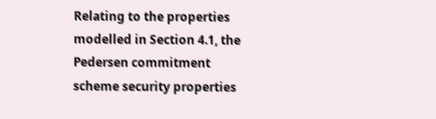Relating to the properties modelled in Section 4.1, the Pedersen commitment scheme security properties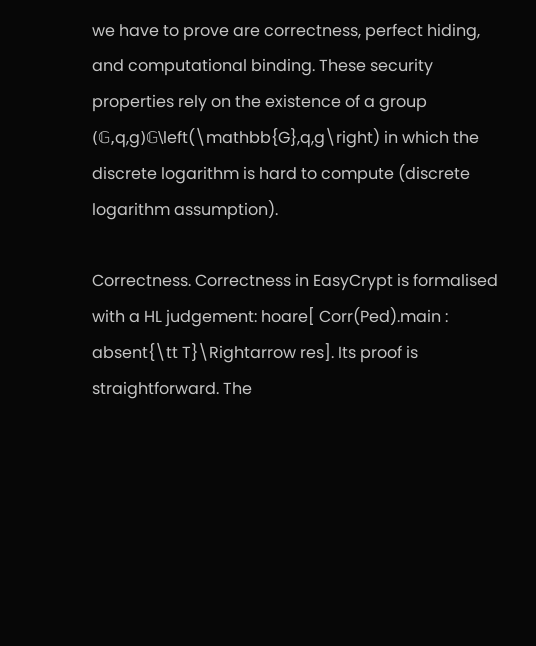we have to prove are correctness, perfect hiding, and computational binding. These security properties rely on the existence of a group (𝔾,q,g)𝔾\left(\mathbb{G},q,g\right) in which the discrete logarithm is hard to compute (discrete logarithm assumption).

Correctness. Correctness in EasyCrypt is formalised with a HL judgement: hoare[ Corr(Ped).main : absent{\tt T}\Rightarrow res]. Its proof is straightforward. The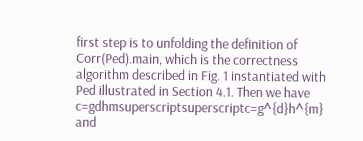first step is to unfolding the definition of Corr(Ped).main, which is the correctness algorithm described in Fig. 1 instantiated with Ped illustrated in Section 4.1. Then we have c=gdhmsuperscriptsuperscriptc=g^{d}h^{m} and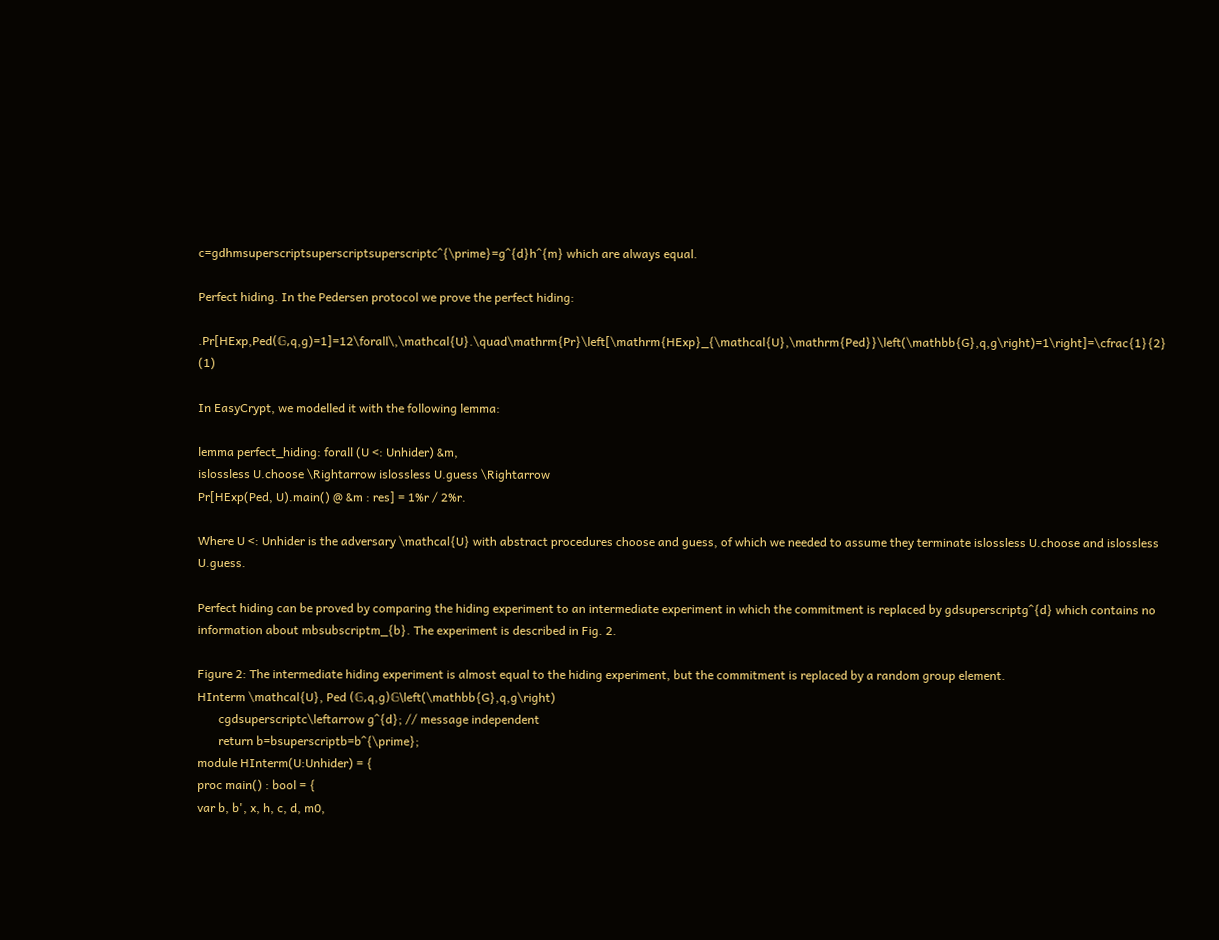c=gdhmsuperscriptsuperscriptsuperscriptc^{\prime}=g^{d}h^{m} which are always equal.

Perfect hiding. In the Pedersen protocol we prove the perfect hiding:

.Pr[HExp,Ped(𝔾,q,g)=1]=12\forall\,\mathcal{U}.\quad\mathrm{Pr}\left[\mathrm{HExp}_{\mathcal{U},\mathrm{Ped}}\left(\mathbb{G},q,g\right)=1\right]=\cfrac{1}{2} (1)

In EasyCrypt, we modelled it with the following lemma:

lemma perfect_hiding: forall (U <: Unhider) &m,
islossless U.choose \Rightarrow islossless U.guess \Rightarrow
Pr[HExp(Ped, U).main() @ &m : res] = 1%r / 2%r.

Where U <: Unhider is the adversary \mathcal{U} with abstract procedures choose and guess, of which we needed to assume they terminate islossless U.choose and islossless U.guess.

Perfect hiding can be proved by comparing the hiding experiment to an intermediate experiment in which the commitment is replaced by gdsuperscriptg^{d} which contains no information about mbsubscriptm_{b}. The experiment is described in Fig. 2.

Figure 2: The intermediate hiding experiment is almost equal to the hiding experiment, but the commitment is replaced by a random group element.
HInterm \mathcal{U}, Ped (𝔾,q,g)𝔾\left(\mathbb{G},q,g\right)
       cgdsuperscriptc\leftarrow g^{d}; // message independent
       return b=bsuperscriptb=b^{\prime};
module HInterm(U:Unhider) = {
proc main() : bool = {
var b, b', x, h, c, d, m0,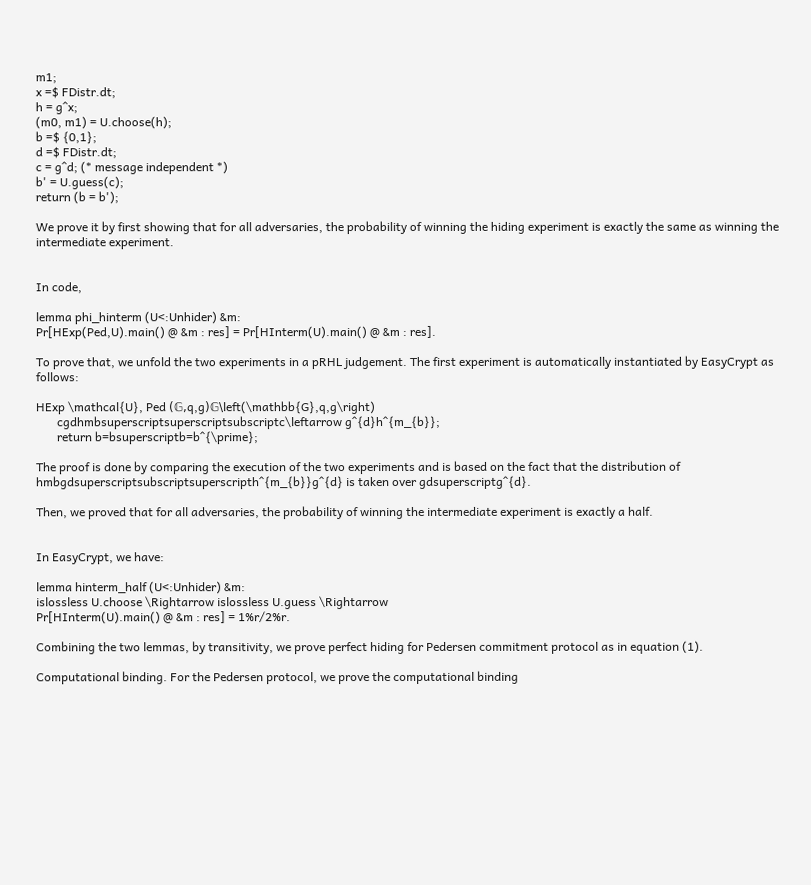m1;
x =$ FDistr.dt;
h = g^x;
(m0, m1) = U.choose(h);
b =$ {0,1};
d =$ FDistr.dt;
c = g^d; (* message independent *)
b' = U.guess(c);
return (b = b');

We prove it by first showing that for all adversaries, the probability of winning the hiding experiment is exactly the same as winning the intermediate experiment.


In code,

lemma phi_hinterm (U<:Unhider) &m:
Pr[HExp(Ped,U).main() @ &m : res] = Pr[HInterm(U).main() @ &m : res].

To prove that, we unfold the two experiments in a pRHL judgement. The first experiment is automatically instantiated by EasyCrypt as follows:

HExp \mathcal{U}, Ped (𝔾,q,g)𝔾\left(\mathbb{G},q,g\right)
       cgdhmbsuperscriptsuperscriptsubscriptc\leftarrow g^{d}h^{m_{b}};
       return b=bsuperscriptb=b^{\prime};

The proof is done by comparing the execution of the two experiments and is based on the fact that the distribution of hmbgdsuperscriptsubscriptsuperscripth^{m_{b}}g^{d} is taken over gdsuperscriptg^{d}.

Then, we proved that for all adversaries, the probability of winning the intermediate experiment is exactly a half.


In EasyCrypt, we have:

lemma hinterm_half (U<:Unhider) &m:
islossless U.choose \Rightarrow islossless U.guess \Rightarrow
Pr[HInterm(U).main() @ &m : res] = 1%r/2%r.

Combining the two lemmas, by transitivity, we prove perfect hiding for Pedersen commitment protocol as in equation (1).

Computational binding. For the Pedersen protocol, we prove the computational binding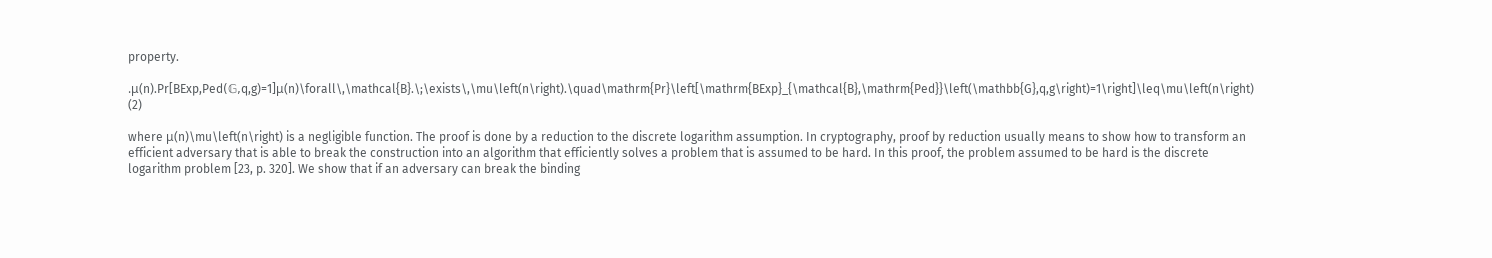property.

.μ(n).Pr[BExp,Ped(𝔾,q,g)=1]μ(n)\forall\,\mathcal{B}.\;\exists\,\mu\left(n\right).\quad\mathrm{Pr}\left[\mathrm{BExp}_{\mathcal{B},\mathrm{Ped}}\left(\mathbb{G},q,g\right)=1\right]\leq\mu\left(n\right) (2)

where μ(n)\mu\left(n\right) is a negligible function. The proof is done by a reduction to the discrete logarithm assumption. In cryptography, proof by reduction usually means to show how to transform an efficient adversary that is able to break the construction into an algorithm that efficiently solves a problem that is assumed to be hard. In this proof, the problem assumed to be hard is the discrete logarithm problem [23, p. 320]. We show that if an adversary can break the binding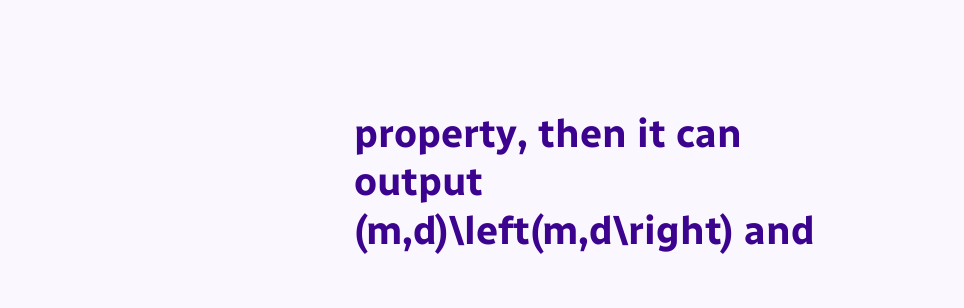property, then it can output (m,d)\left(m,d\right) and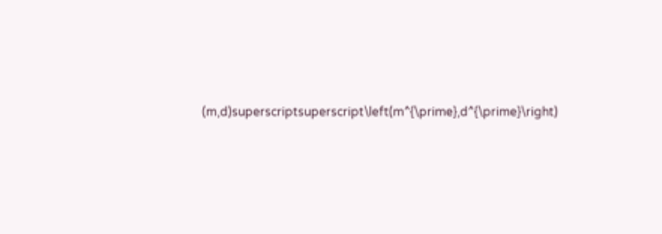(m,d)superscriptsuperscript\left(m^{\prime},d^{\prime}\right)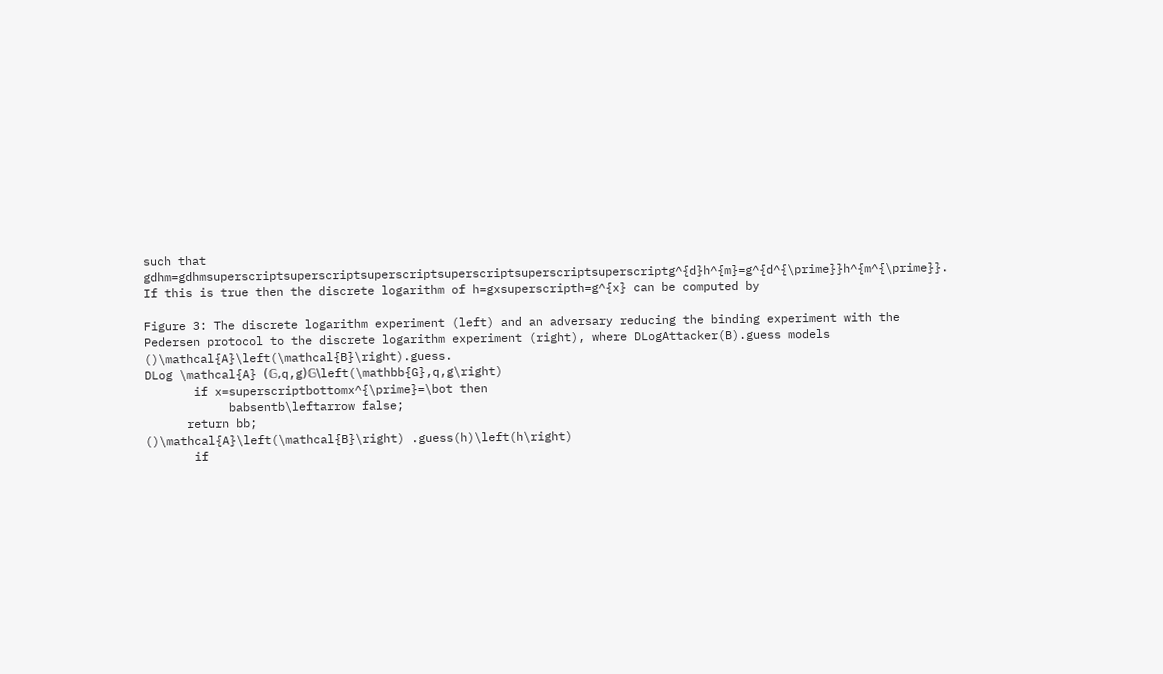such that gdhm=gdhmsuperscriptsuperscriptsuperscriptsuperscriptsuperscriptsuperscriptg^{d}h^{m}=g^{d^{\prime}}h^{m^{\prime}}. If this is true then the discrete logarithm of h=gxsuperscripth=g^{x} can be computed by

Figure 3: The discrete logarithm experiment (left) and an adversary reducing the binding experiment with the Pedersen protocol to the discrete logarithm experiment (right), where DLogAttacker(B).guess models ()\mathcal{A}\left(\mathcal{B}\right).guess.
DLog \mathcal{A} (𝔾,q,g)𝔾\left(\mathbb{G},q,g\right)
       if x=superscriptbottomx^{\prime}=\bot then
            babsentb\leftarrow false;
      return bb;
()\mathcal{A}\left(\mathcal{B}\right) .guess(h)\left(h\right)
       if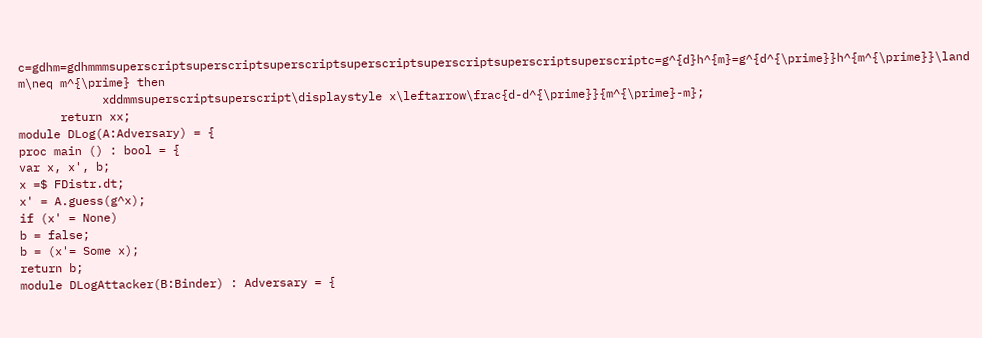c=gdhm=gdhmmmsuperscriptsuperscriptsuperscriptsuperscriptsuperscriptsuperscriptsuperscriptc=g^{d}h^{m}=g^{d^{\prime}}h^{m^{\prime}}\land m\neq m^{\prime} then
            xddmmsuperscriptsuperscript\displaystyle x\leftarrow\frac{d-d^{\prime}}{m^{\prime}-m};
      return xx;
module DLog(A:Adversary) = {
proc main () : bool = {
var x, x', b;
x =$ FDistr.dt;
x' = A.guess(g^x);
if (x' = None)
b = false;
b = (x'= Some x);
return b;
module DLogAttacker(B:Binder) : Adversary = {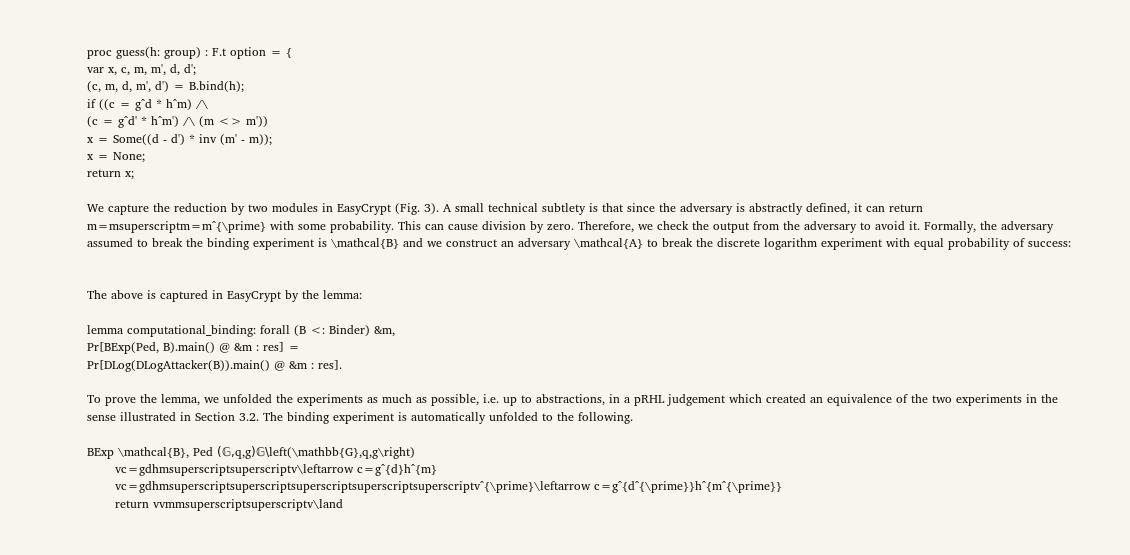proc guess(h: group) : F.t option = {
var x, c, m, m', d, d';
(c, m, d, m', d') = B.bind(h);
if ((c = g^d * h^m) /\
(c = g^d' * h^m') /\ (m <> m'))
x = Some((d - d') * inv (m' - m));
x = None;
return x;

We capture the reduction by two modules in EasyCrypt (Fig. 3). A small technical subtlety is that since the adversary is abstractly defined, it can return m=msuperscriptm=m^{\prime} with some probability. This can cause division by zero. Therefore, we check the output from the adversary to avoid it. Formally, the adversary assumed to break the binding experiment is \mathcal{B} and we construct an adversary \mathcal{A} to break the discrete logarithm experiment with equal probability of success:


The above is captured in EasyCrypt by the lemma:

lemma computational_binding: forall (B <: Binder) &m,
Pr[BExp(Ped, B).main() @ &m : res] =
Pr[DLog(DLogAttacker(B)).main() @ &m : res].

To prove the lemma, we unfolded the experiments as much as possible, i.e. up to abstractions, in a pRHL judgement which created an equivalence of the two experiments in the sense illustrated in Section 3.2. The binding experiment is automatically unfolded to the following.

BExp \mathcal{B}, Ped (𝔾,q,g)𝔾\left(\mathbb{G},q,g\right)
       vc=gdhmsuperscriptsuperscriptv\leftarrow c=g^{d}h^{m}
       vc=gdhmsuperscriptsuperscriptsuperscriptsuperscriptsuperscriptv^{\prime}\leftarrow c=g^{d^{\prime}}h^{m^{\prime}}
       return vvmmsuperscriptsuperscriptv\land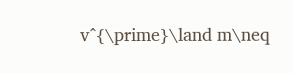v^{\prime}\land m\neq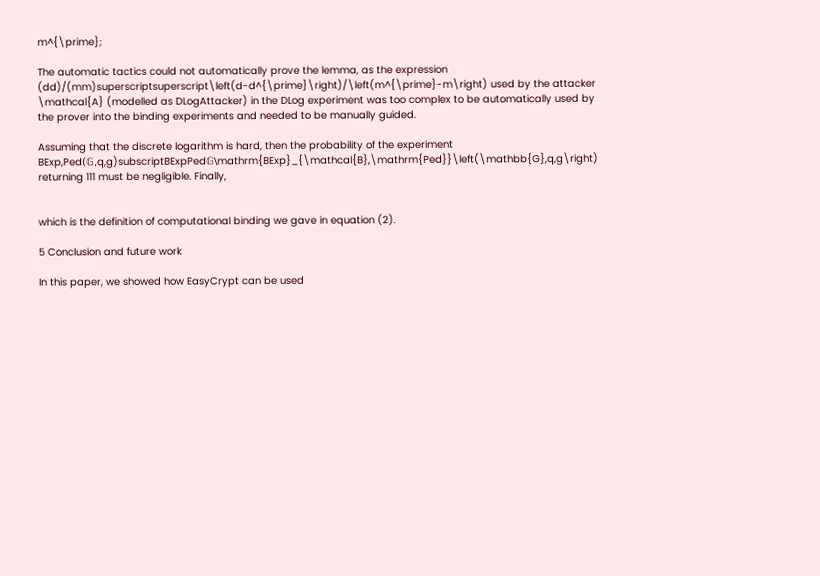m^{\prime};

The automatic tactics could not automatically prove the lemma, as the expression (dd)/(mm)superscriptsuperscript\left(d-d^{\prime}\right)/\left(m^{\prime}-m\right) used by the attacker \mathcal{A} (modelled as DLogAttacker) in the DLog experiment was too complex to be automatically used by the prover into the binding experiments and needed to be manually guided.

Assuming that the discrete logarithm is hard, then the probability of the experiment BExp,Ped(𝔾,q,g)subscriptBExpPed𝔾\mathrm{BExp}_{\mathcal{B},\mathrm{Ped}}\left(\mathbb{G},q,g\right) returning 111 must be negligible. Finally,


which is the definition of computational binding we gave in equation (2).

5 Conclusion and future work

In this paper, we showed how EasyCrypt can be used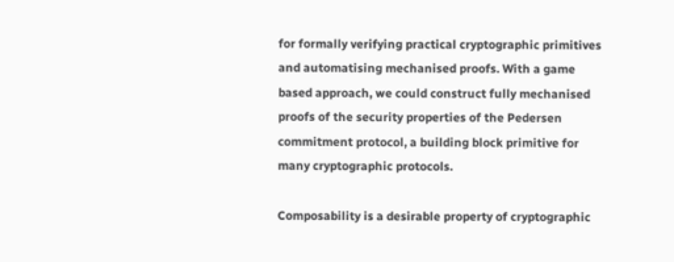for formally verifying practical cryptographic primitives and automatising mechanised proofs. With a game based approach, we could construct fully mechanised proofs of the security properties of the Pedersen commitment protocol, a building block primitive for many cryptographic protocols.

Composability is a desirable property of cryptographic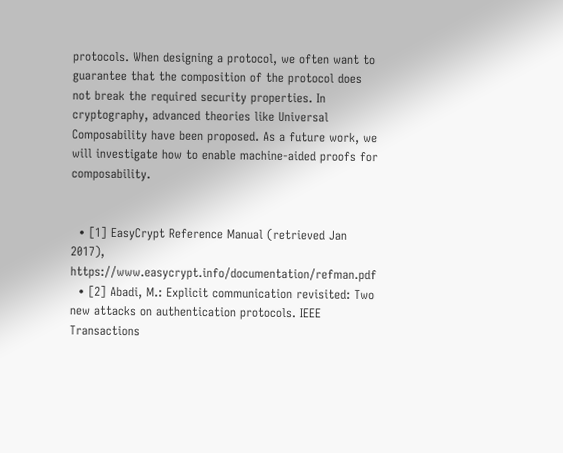protocols. When designing a protocol, we often want to guarantee that the composition of the protocol does not break the required security properties. In cryptography, advanced theories like Universal Composability have been proposed. As a future work, we will investigate how to enable machine-aided proofs for composability.


  • [1] EasyCrypt Reference Manual (retrieved Jan 2017), https://www.easycrypt.info/documentation/refman.pdf
  • [2] Abadi, M.: Explicit communication revisited: Two new attacks on authentication protocols. IEEE Transactions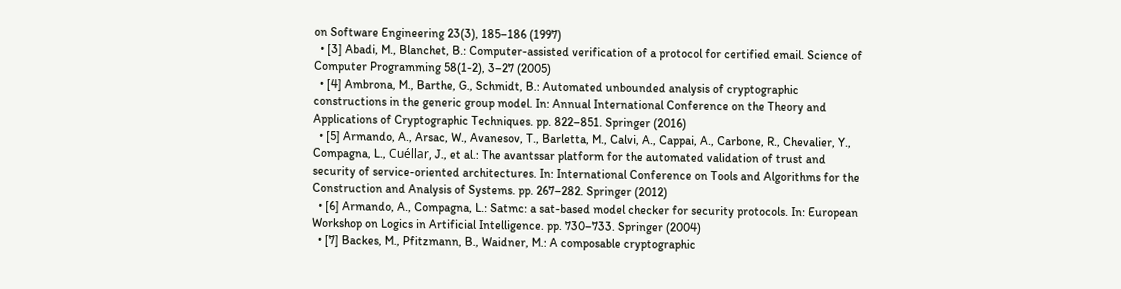on Software Engineering 23(3), 185–186 (1997)
  • [3] Abadi, M., Blanchet, B.: Computer-assisted verification of a protocol for certified email. Science of Computer Programming 58(1-2), 3–27 (2005)
  • [4] Ambrona, M., Barthe, G., Schmidt, B.: Automated unbounded analysis of cryptographic constructions in the generic group model. In: Annual International Conference on the Theory and Applications of Cryptographic Techniques. pp. 822–851. Springer (2016)
  • [5] Armando, A., Arsac, W., Avanesov, T., Barletta, M., Calvi, A., Cappai, A., Carbone, R., Chevalier, Y., Compagna, L., Cuéllar, J., et al.: The avantssar platform for the automated validation of trust and security of service-oriented architectures. In: International Conference on Tools and Algorithms for the Construction and Analysis of Systems. pp. 267–282. Springer (2012)
  • [6] Armando, A., Compagna, L.: Satmc: a sat-based model checker for security protocols. In: European Workshop on Logics in Artificial Intelligence. pp. 730–733. Springer (2004)
  • [7] Backes, M., Pfitzmann, B., Waidner, M.: A composable cryptographic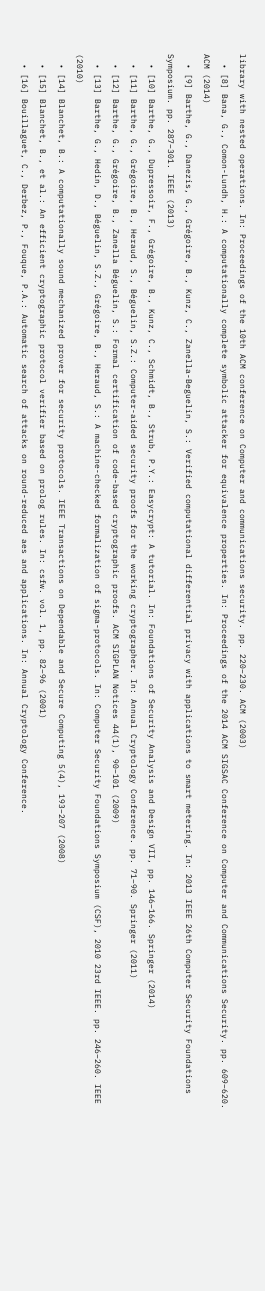library with nested operations. In: Proceedings of the 10th ACM conference on Computer and communications security. pp. 220–230. ACM (2003)
  • [8] Bana, G., Comon-Lundh, H.: A computationally complete symbolic attacker for equivalence properties. In: Proceedings of the 2014 ACM SIGSAC Conference on Computer and Communications Security. pp. 609–620. ACM (2014)
  • [9] Barthe, G., Danezis, G., Grégoire, B., Kunz, C., Zanella-Beguelin, S.: Verified computational differential privacy with applications to smart metering. In: 2013 IEEE 26th Computer Security Foundations Symposium. pp. 287–301. IEEE (2013)
  • [10] Barthe, G., Dupressoir, F., Grégoire, B., Kunz, C., Schmidt, B., Strub, P.Y.: Easycrypt: A tutorial. In: Foundations of Security Analysis and Design VII, pp. 146–166. Springer (2014)
  • [11] Barthe, G., Grégoire, B., Heraud, S., Béguelin, S.Z.: Computer-aided security proofs for the working cryptographer. In: Annual Cryptology Conference. pp. 71–90. Springer (2011)
  • [12] Barthe, G., Grégoire, B., Zanella Béguelin, S.: Formal certification of code-based cryptographic proofs. ACM SIGPLAN Notices 44(1), 90–101 (2009)
  • [13] Barthe, G., Hedin, D., Béguelin, S.Z., Grégoire, B., Heraud, S.: A machine-checked formalization of sigma-protocols. In: Computer Security Foundations Symposium (CSF), 2010 23rd IEEE. pp. 246–260. IEEE (2010)
  • [14] Blanchet, B.: A computationally sound mechanized prover for security protocols. IEEE Transactions on Dependable and Secure Computing 5(4), 193–207 (2008)
  • [15] Blanchet, B., et al.: An efficient cryptographic protocol verifier based on prolog rules. In: csfw. vol. 1, pp. 82–96 (2001)
  • [16] Bouillaguet, C., Derbez, P., Fouque, P.A.: Automatic search of attacks on round-reduced aes and applications. In: Annual Cryptology Conference.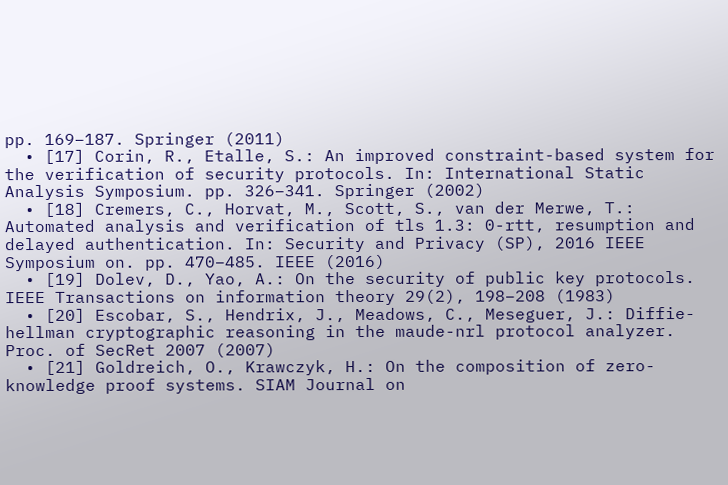pp. 169–187. Springer (2011)
  • [17] Corin, R., Etalle, S.: An improved constraint-based system for the verification of security protocols. In: International Static Analysis Symposium. pp. 326–341. Springer (2002)
  • [18] Cremers, C., Horvat, M., Scott, S., van der Merwe, T.: Automated analysis and verification of tls 1.3: 0-rtt, resumption and delayed authentication. In: Security and Privacy (SP), 2016 IEEE Symposium on. pp. 470–485. IEEE (2016)
  • [19] Dolev, D., Yao, A.: On the security of public key protocols. IEEE Transactions on information theory 29(2), 198–208 (1983)
  • [20] Escobar, S., Hendrix, J., Meadows, C., Meseguer, J.: Diffie-hellman cryptographic reasoning in the maude-nrl protocol analyzer. Proc. of SecRet 2007 (2007)
  • [21] Goldreich, O., Krawczyk, H.: On the composition of zero-knowledge proof systems. SIAM Journal on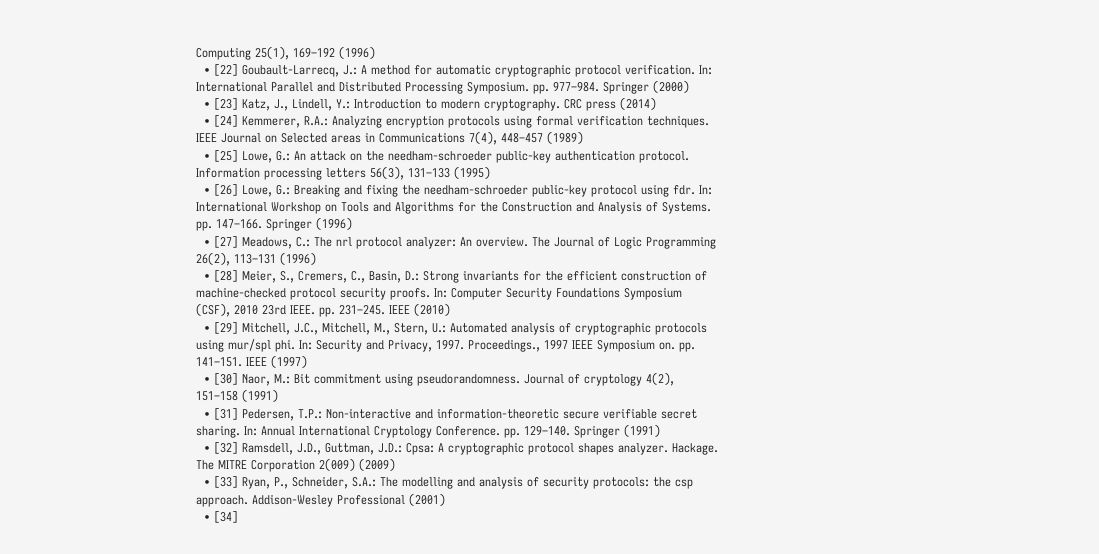Computing 25(1), 169–192 (1996)
  • [22] Goubault-Larrecq, J.: A method for automatic cryptographic protocol verification. In: International Parallel and Distributed Processing Symposium. pp. 977–984. Springer (2000)
  • [23] Katz, J., Lindell, Y.: Introduction to modern cryptography. CRC press (2014)
  • [24] Kemmerer, R.A.: Analyzing encryption protocols using formal verification techniques. IEEE Journal on Selected areas in Communications 7(4), 448–457 (1989)
  • [25] Lowe, G.: An attack on the needham-schroeder public-key authentication protocol. Information processing letters 56(3), 131–133 (1995)
  • [26] Lowe, G.: Breaking and fixing the needham-schroeder public-key protocol using fdr. In: International Workshop on Tools and Algorithms for the Construction and Analysis of Systems. pp. 147–166. Springer (1996)
  • [27] Meadows, C.: The nrl protocol analyzer: An overview. The Journal of Logic Programming 26(2), 113–131 (1996)
  • [28] Meier, S., Cremers, C., Basin, D.: Strong invariants for the efficient construction of machine-checked protocol security proofs. In: Computer Security Foundations Symposium (CSF), 2010 23rd IEEE. pp. 231–245. IEEE (2010)
  • [29] Mitchell, J.C., Mitchell, M., Stern, U.: Automated analysis of cryptographic protocols using mur/spl phi. In: Security and Privacy, 1997. Proceedings., 1997 IEEE Symposium on. pp. 141–151. IEEE (1997)
  • [30] Naor, M.: Bit commitment using pseudorandomness. Journal of cryptology 4(2), 151–158 (1991)
  • [31] Pedersen, T.P.: Non-interactive and information-theoretic secure verifiable secret sharing. In: Annual International Cryptology Conference. pp. 129–140. Springer (1991)
  • [32] Ramsdell, J.D., Guttman, J.D.: Cpsa: A cryptographic protocol shapes analyzer. Hackage. The MITRE Corporation 2(009) (2009)
  • [33] Ryan, P., Schneider, S.A.: The modelling and analysis of security protocols: the csp approach. Addison-Wesley Professional (2001)
  • [34]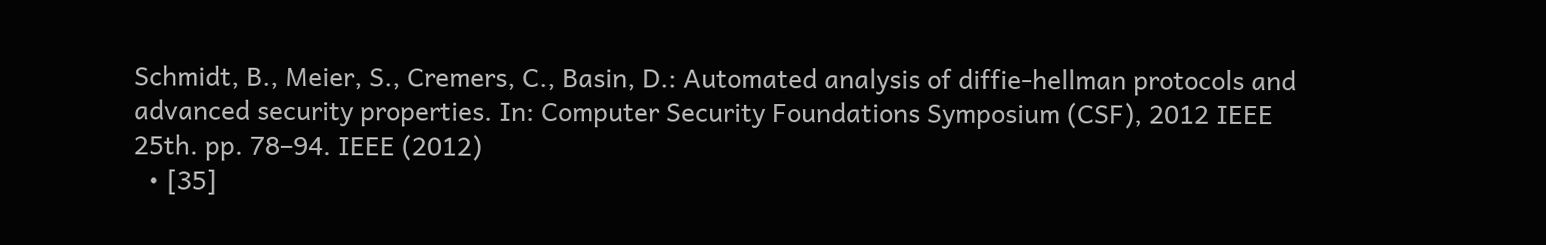Schmidt, B., Meier, S., Cremers, C., Basin, D.: Automated analysis of diffie-hellman protocols and advanced security properties. In: Computer Security Foundations Symposium (CSF), 2012 IEEE 25th. pp. 78–94. IEEE (2012)
  • [35]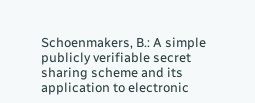Schoenmakers, B.: A simple publicly verifiable secret sharing scheme and its application to electronic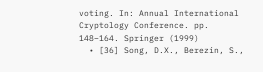voting. In: Annual International Cryptology Conference. pp. 148–164. Springer (1999)
  • [36] Song, D.X., Berezin, S.,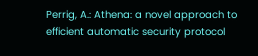Perrig, A.: Athena: a novel approach to efficient automatic security protocol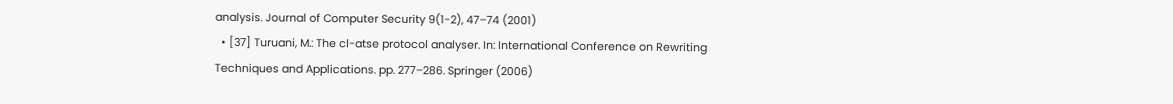analysis. Journal of Computer Security 9(1-2), 47–74 (2001)
  • [37] Turuani, M.: The cl-atse protocol analyser. In: International Conference on Rewriting Techniques and Applications. pp. 277–286. Springer (2006)